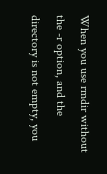When you use rmdir without the -r option, and the directory is not empty, you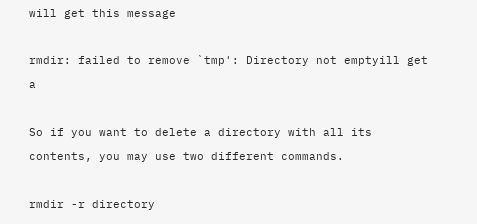will get this message

rmdir: failed to remove `tmp': Directory not emptyill get a

So if you want to delete a directory with all its contents, you may use two different commands.

rmdir -r directory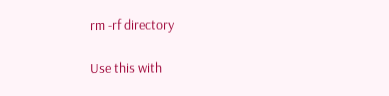rm -rf directory

Use this with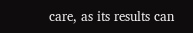care, as its results can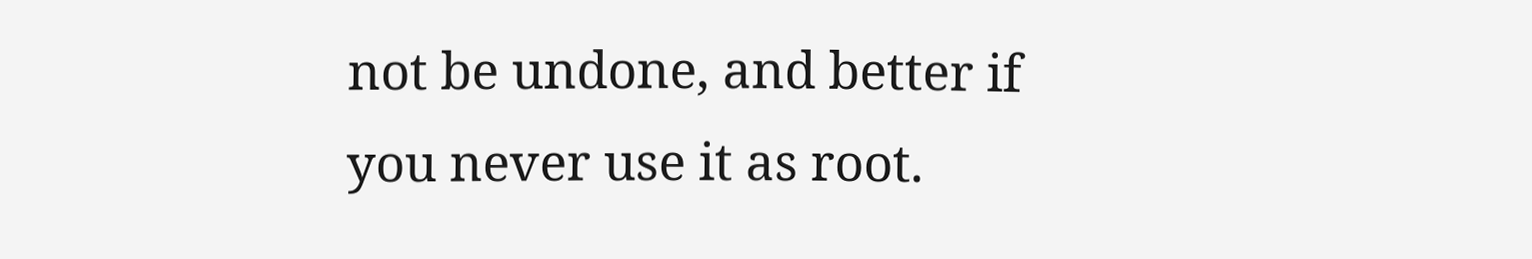not be undone, and better if you never use it as root.